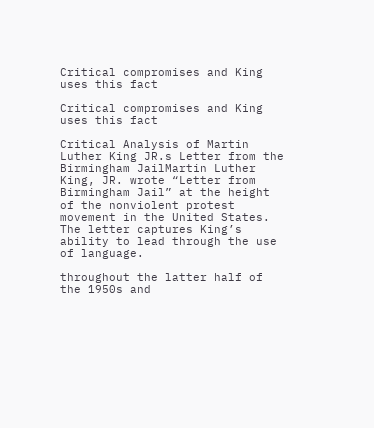Critical compromises and King uses this fact

Critical compromises and King uses this fact

Critical Analysis of Martin Luther King JR.s Letter from the Birmingham JailMartin Luther King, JR. wrote “Letter from Birmingham Jail” at the height of the nonviolent protest movement in the United States. The letter captures King’s ability to lead through the use of language.

throughout the latter half of the 1950s and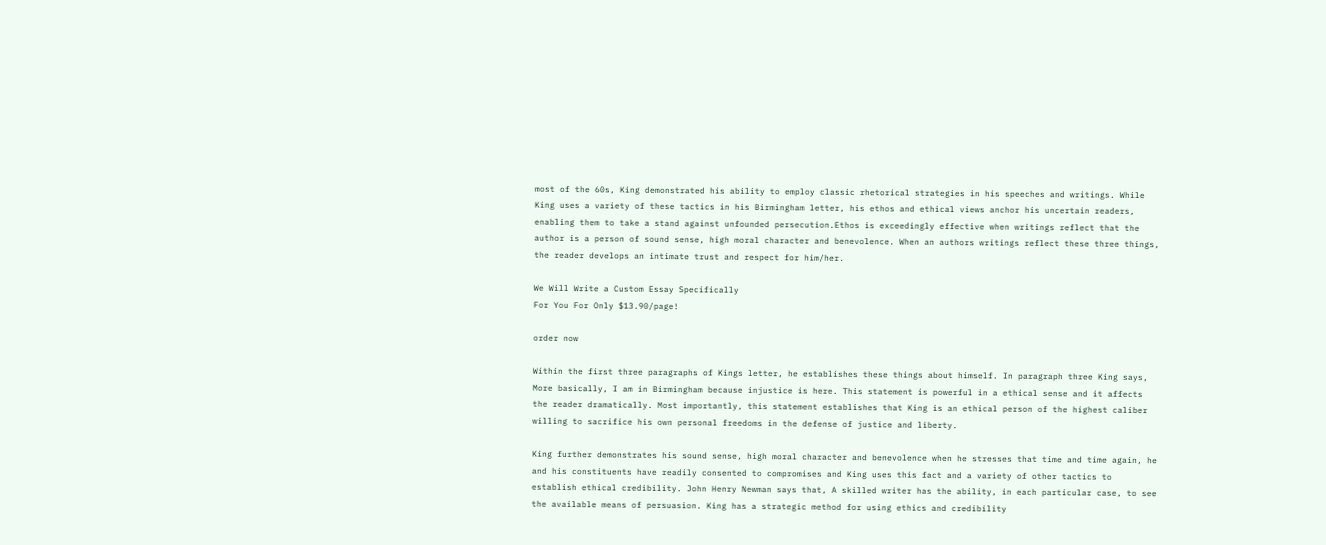most of the 60s, King demonstrated his ability to employ classic rhetorical strategies in his speeches and writings. While King uses a variety of these tactics in his Birmingham letter, his ethos and ethical views anchor his uncertain readers, enabling them to take a stand against unfounded persecution.Ethos is exceedingly effective when writings reflect that the author is a person of sound sense, high moral character and benevolence. When an authors writings reflect these three things, the reader develops an intimate trust and respect for him/her.

We Will Write a Custom Essay Specifically
For You For Only $13.90/page!

order now

Within the first three paragraphs of Kings letter, he establishes these things about himself. In paragraph three King says, More basically, I am in Birmingham because injustice is here. This statement is powerful in a ethical sense and it affects the reader dramatically. Most importantly, this statement establishes that King is an ethical person of the highest caliber willing to sacrifice his own personal freedoms in the defense of justice and liberty.

King further demonstrates his sound sense, high moral character and benevolence when he stresses that time and time again, he and his constituents have readily consented to compromises and King uses this fact and a variety of other tactics to establish ethical credibility. John Henry Newman says that, A skilled writer has the ability, in each particular case, to see the available means of persuasion. King has a strategic method for using ethics and credibility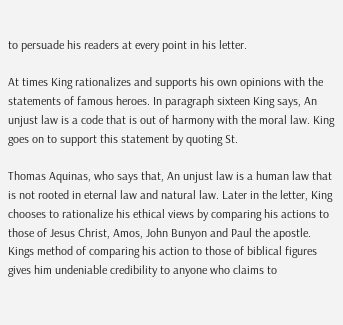to persuade his readers at every point in his letter.

At times King rationalizes and supports his own opinions with the statements of famous heroes. In paragraph sixteen King says, An unjust law is a code that is out of harmony with the moral law. King goes on to support this statement by quoting St.

Thomas Aquinas, who says that, An unjust law is a human law that is not rooted in eternal law and natural law. Later in the letter, King chooses to rationalize his ethical views by comparing his actions to those of Jesus Christ, Amos, John Bunyon and Paul the apostle. Kings method of comparing his action to those of biblical figures gives him undeniable credibility to anyone who claims to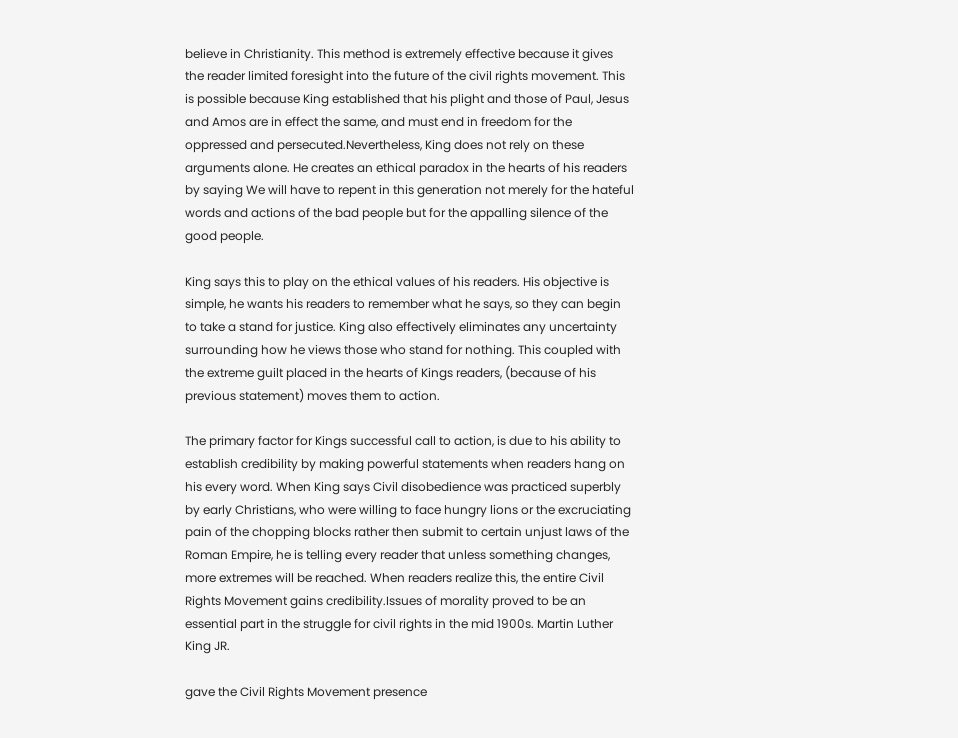believe in Christianity. This method is extremely effective because it gives the reader limited foresight into the future of the civil rights movement. This is possible because King established that his plight and those of Paul, Jesus and Amos are in effect the same, and must end in freedom for the oppressed and persecuted.Nevertheless, King does not rely on these arguments alone. He creates an ethical paradox in the hearts of his readers by saying We will have to repent in this generation not merely for the hateful words and actions of the bad people but for the appalling silence of the good people.

King says this to play on the ethical values of his readers. His objective is simple, he wants his readers to remember what he says, so they can begin to take a stand for justice. King also effectively eliminates any uncertainty surrounding how he views those who stand for nothing. This coupled with the extreme guilt placed in the hearts of Kings readers, (because of his previous statement) moves them to action.

The primary factor for Kings successful call to action, is due to his ability to establish credibility by making powerful statements when readers hang on his every word. When King says Civil disobedience was practiced superbly by early Christians, who were willing to face hungry lions or the excruciating pain of the chopping blocks rather then submit to certain unjust laws of the Roman Empire, he is telling every reader that unless something changes, more extremes will be reached. When readers realize this, the entire Civil Rights Movement gains credibility.Issues of morality proved to be an essential part in the struggle for civil rights in the mid 1900s. Martin Luther King JR.

gave the Civil Rights Movement presence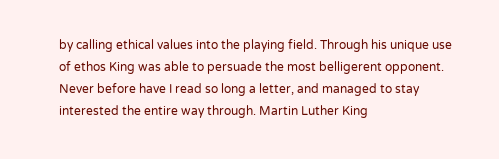by calling ethical values into the playing field. Through his unique use of ethos King was able to persuade the most belligerent opponent. Never before have I read so long a letter, and managed to stay interested the entire way through. Martin Luther King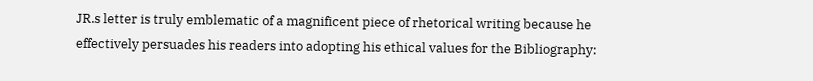JR.s letter is truly emblematic of a magnificent piece of rhetorical writing because he effectively persuades his readers into adopting his ethical values for the Bibliography: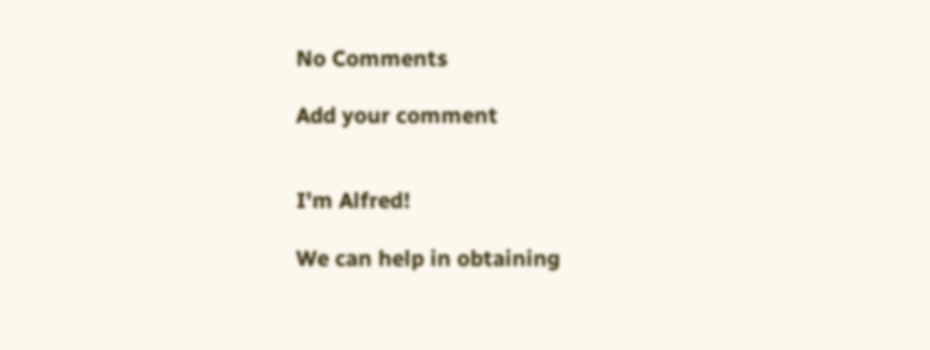No Comments

Add your comment


I'm Alfred!

We can help in obtaining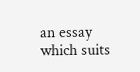an essay which suits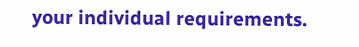your individual requirements.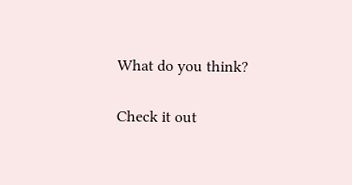What do you think?

Check it out